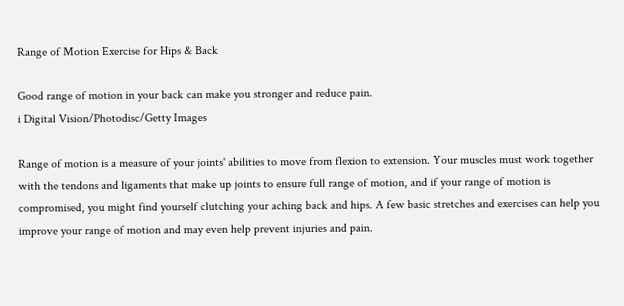Range of Motion Exercise for Hips & Back

Good range of motion in your back can make you stronger and reduce pain.
i Digital Vision/Photodisc/Getty Images

Range of motion is a measure of your joints' abilities to move from flexion to extension. Your muscles must work together with the tendons and ligaments that make up joints to ensure full range of motion, and if your range of motion is compromised, you might find yourself clutching your aching back and hips. A few basic stretches and exercises can help you improve your range of motion and may even help prevent injuries and pain.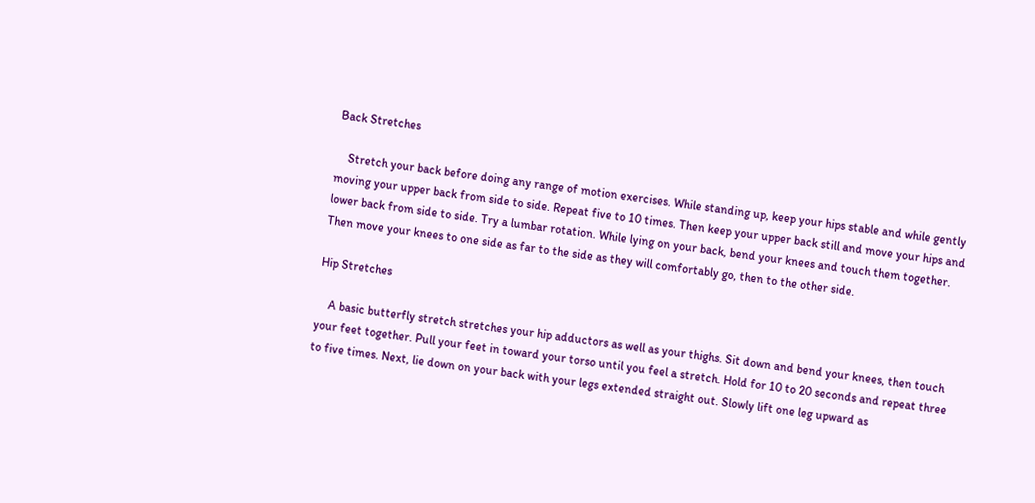Back Stretches

    Stretch your back before doing any range of motion exercises. While standing up, keep your hips stable and while gently moving your upper back from side to side. Repeat five to 10 times. Then keep your upper back still and move your hips and lower back from side to side. Try a lumbar rotation. While lying on your back, bend your knees and touch them together. Then move your knees to one side as far to the side as they will comfortably go, then to the other side.

Hip Stretches

    A basic butterfly stretch stretches your hip adductors as well as your thighs. Sit down and bend your knees, then touch your feet together. Pull your feet in toward your torso until you feel a stretch. Hold for 10 to 20 seconds and repeat three to five times. Next, lie down on your back with your legs extended straight out. Slowly lift one leg upward as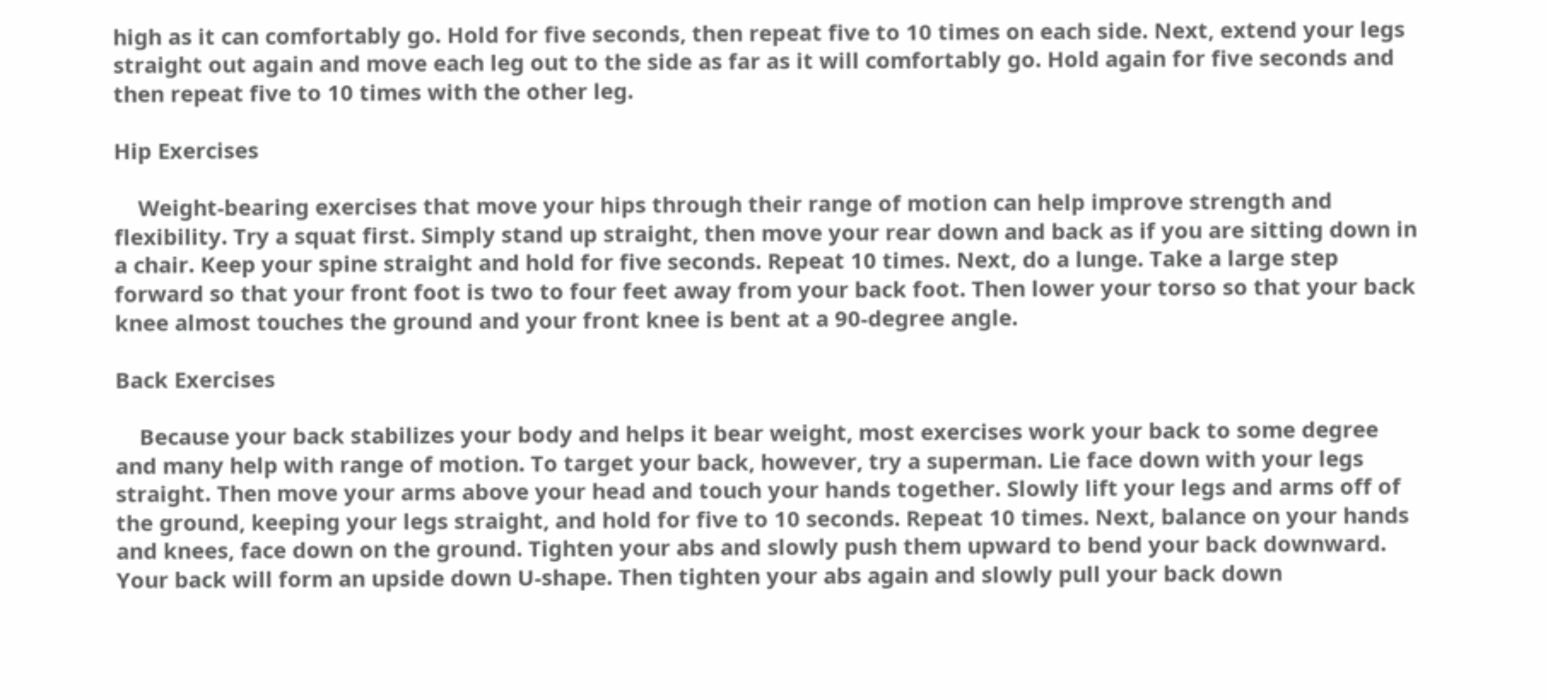high as it can comfortably go. Hold for five seconds, then repeat five to 10 times on each side. Next, extend your legs straight out again and move each leg out to the side as far as it will comfortably go. Hold again for five seconds and then repeat five to 10 times with the other leg.

Hip Exercises

    Weight-bearing exercises that move your hips through their range of motion can help improve strength and flexibility. Try a squat first. Simply stand up straight, then move your rear down and back as if you are sitting down in a chair. Keep your spine straight and hold for five seconds. Repeat 10 times. Next, do a lunge. Take a large step forward so that your front foot is two to four feet away from your back foot. Then lower your torso so that your back knee almost touches the ground and your front knee is bent at a 90-degree angle.

Back Exercises

    Because your back stabilizes your body and helps it bear weight, most exercises work your back to some degree and many help with range of motion. To target your back, however, try a superman. Lie face down with your legs straight. Then move your arms above your head and touch your hands together. Slowly lift your legs and arms off of the ground, keeping your legs straight, and hold for five to 10 seconds. Repeat 10 times. Next, balance on your hands and knees, face down on the ground. Tighten your abs and slowly push them upward to bend your back downward. Your back will form an upside down U-shape. Then tighten your abs again and slowly pull your back down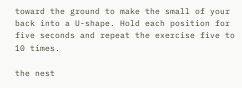toward the ground to make the small of your back into a U-shape. Hold each position for five seconds and repeat the exercise five to 10 times.

the nest